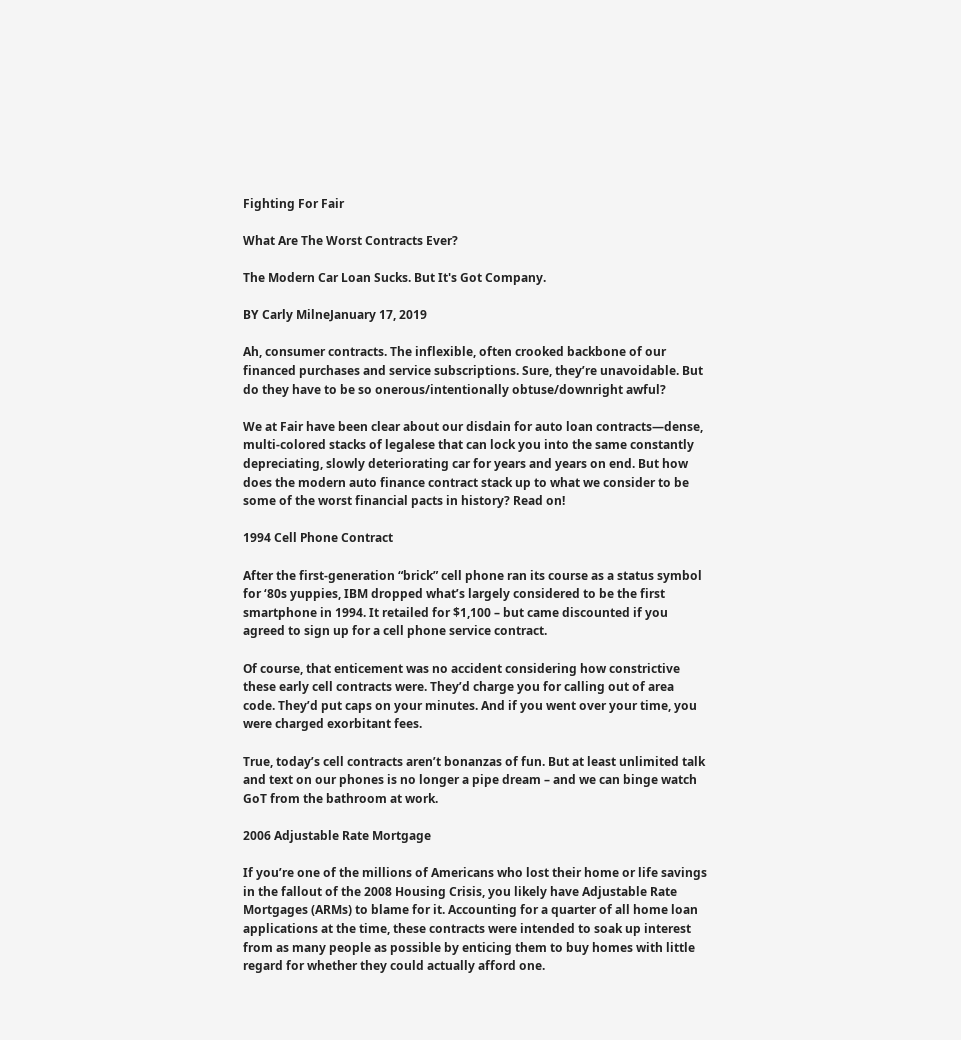Fighting For Fair

What Are The Worst Contracts Ever?

The Modern Car Loan Sucks. But It's Got Company.

BY Carly MilneJanuary 17, 2019

Ah, consumer contracts. The inflexible, often crooked backbone of our financed purchases and service subscriptions. Sure, they’re unavoidable. But do they have to be so onerous/intentionally obtuse/downright awful?

We at Fair have been clear about our disdain for auto loan contracts—dense, multi-colored stacks of legalese that can lock you into the same constantly depreciating, slowly deteriorating car for years and years on end. But how does the modern auto finance contract stack up to what we consider to be some of the worst financial pacts in history? Read on!

1994 Cell Phone Contract

After the first-generation “brick” cell phone ran its course as a status symbol for ‘80s yuppies, IBM dropped what’s largely considered to be the first smartphone in 1994. It retailed for $1,100 – but came discounted if you agreed to sign up for a cell phone service contract.

Of course, that enticement was no accident considering how constrictive these early cell contracts were. They’d charge you for calling out of area code. They’d put caps on your minutes. And if you went over your time, you were charged exorbitant fees.

True, today’s cell contracts aren’t bonanzas of fun. But at least unlimited talk and text on our phones is no longer a pipe dream – and we can binge watch GoT from the bathroom at work.

2006 Adjustable Rate Mortgage

If you’re one of the millions of Americans who lost their home or life savings in the fallout of the 2008 Housing Crisis, you likely have Adjustable Rate Mortgages (ARMs) to blame for it. Accounting for a quarter of all home loan applications at the time, these contracts were intended to soak up interest from as many people as possible by enticing them to buy homes with little regard for whether they could actually afford one.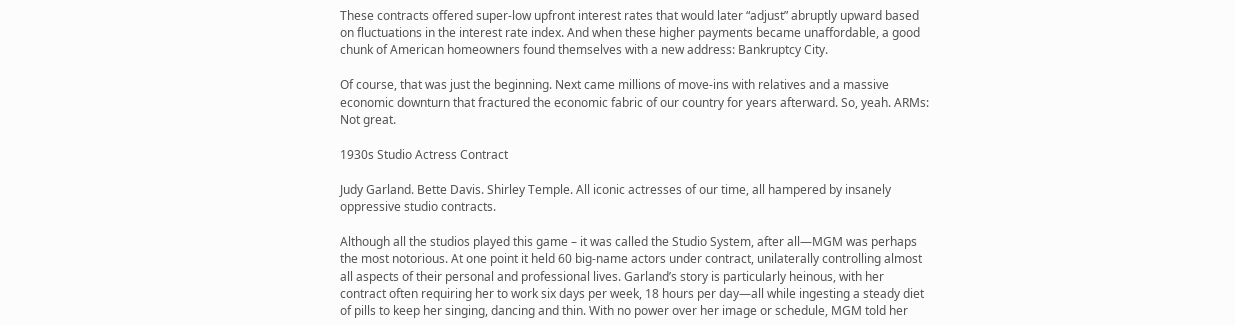These contracts offered super-low upfront interest rates that would later “adjust” abruptly upward based on fluctuations in the interest rate index. And when these higher payments became unaffordable, a good chunk of American homeowners found themselves with a new address: Bankruptcy City.

Of course, that was just the beginning. Next came millions of move-ins with relatives and a massive economic downturn that fractured the economic fabric of our country for years afterward. So, yeah. ARMs: Not great.

1930s Studio Actress Contract

Judy Garland. Bette Davis. Shirley Temple. All iconic actresses of our time, all hampered by insanely oppressive studio contracts.

Although all the studios played this game – it was called the Studio System, after all—MGM was perhaps the most notorious. At one point it held 60 big-name actors under contract, unilaterally controlling almost all aspects of their personal and professional lives. Garland’s story is particularly heinous, with her contract often requiring her to work six days per week, 18 hours per day—all while ingesting a steady diet of pills to keep her singing, dancing and thin. With no power over her image or schedule, MGM told her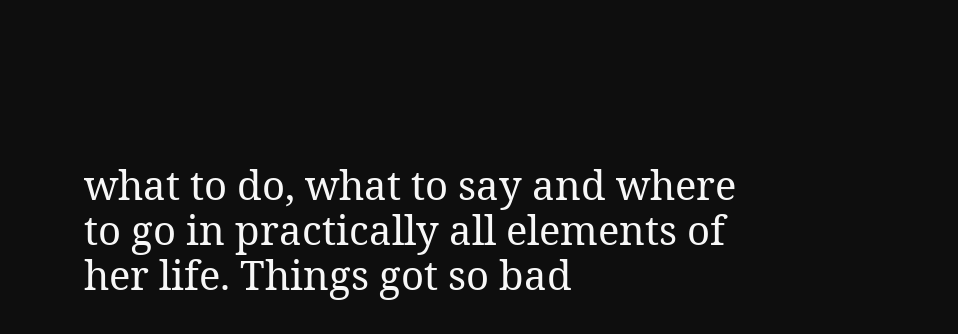what to do, what to say and where to go in practically all elements of her life. Things got so bad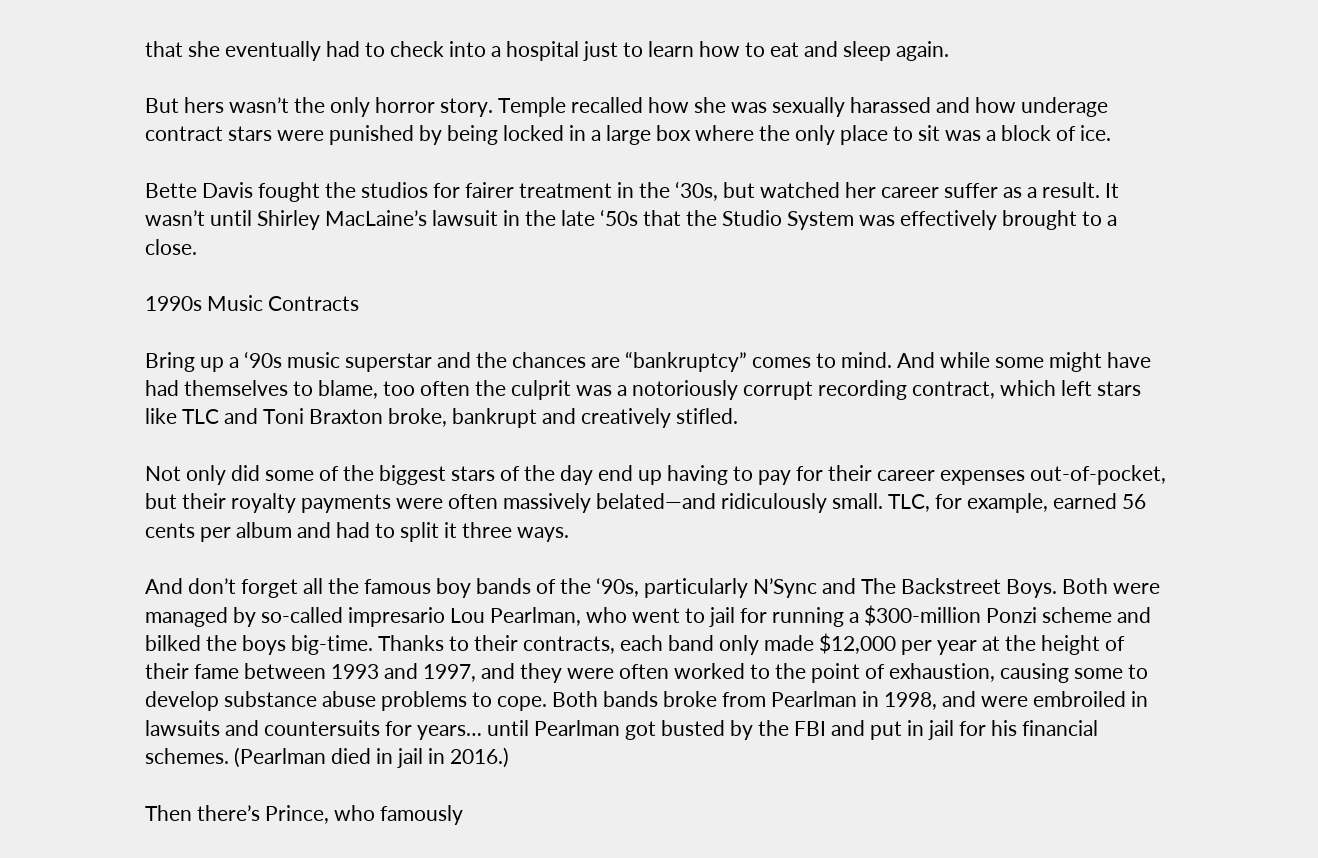that she eventually had to check into a hospital just to learn how to eat and sleep again.

But hers wasn’t the only horror story. Temple recalled how she was sexually harassed and how underage contract stars were punished by being locked in a large box where the only place to sit was a block of ice.

Bette Davis fought the studios for fairer treatment in the ‘30s, but watched her career suffer as a result. It wasn’t until Shirley MacLaine’s lawsuit in the late ‘50s that the Studio System was effectively brought to a close.

1990s Music Contracts

Bring up a ‘90s music superstar and the chances are “bankruptcy” comes to mind. And while some might have had themselves to blame, too often the culprit was a notoriously corrupt recording contract, which left stars like TLC and Toni Braxton broke, bankrupt and creatively stifled.

Not only did some of the biggest stars of the day end up having to pay for their career expenses out-of-pocket, but their royalty payments were often massively belated—and ridiculously small. TLC, for example, earned 56 cents per album and had to split it three ways.

And don’t forget all the famous boy bands of the ‘90s, particularly N’Sync and The Backstreet Boys. Both were managed by so-called impresario Lou Pearlman, who went to jail for running a $300-million Ponzi scheme and bilked the boys big-time. Thanks to their contracts, each band only made $12,000 per year at the height of their fame between 1993 and 1997, and they were often worked to the point of exhaustion, causing some to develop substance abuse problems to cope. Both bands broke from Pearlman in 1998, and were embroiled in lawsuits and countersuits for years… until Pearlman got busted by the FBI and put in jail for his financial schemes. (Pearlman died in jail in 2016.)

Then there’s Prince, who famously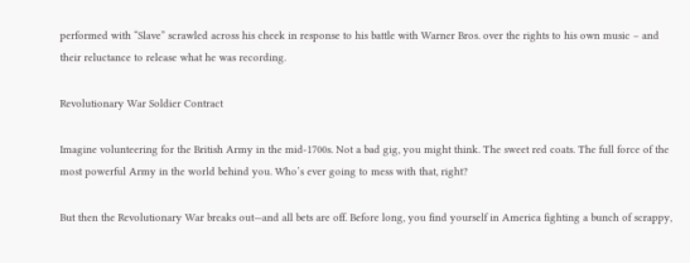performed with “Slave” scrawled across his cheek in response to his battle with Warner Bros. over the rights to his own music – and their reluctance to release what he was recording.

Revolutionary War Soldier Contract

Imagine volunteering for the British Army in the mid-1700s. Not a bad gig, you might think. The sweet red coats. The full force of the most powerful Army in the world behind you. Who’s ever going to mess with that, right?

But then the Revolutionary War breaks out—and all bets are off. Before long, you find yourself in America fighting a bunch of scrappy,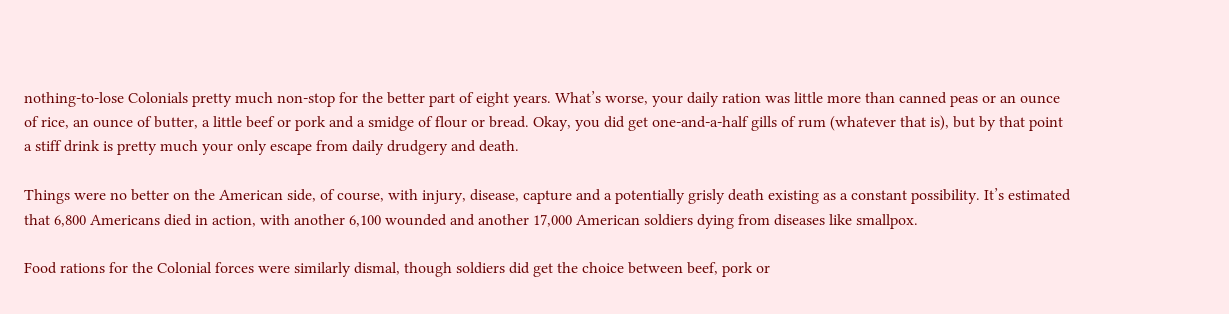nothing-to-lose Colonials pretty much non-stop for the better part of eight years. What’s worse, your daily ration was little more than canned peas or an ounce of rice, an ounce of butter, a little beef or pork and a smidge of flour or bread. Okay, you did get one-and-a-half gills of rum (whatever that is), but by that point a stiff drink is pretty much your only escape from daily drudgery and death.

Things were no better on the American side, of course, with injury, disease, capture and a potentially grisly death existing as a constant possibility. It’s estimated that 6,800 Americans died in action, with another 6,100 wounded and another 17,000 American soldiers dying from diseases like smallpox.

Food rations for the Colonial forces were similarly dismal, though soldiers did get the choice between beef, pork or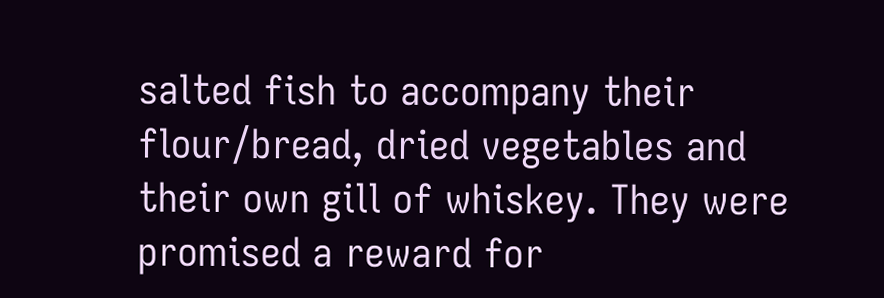salted fish to accompany their flour/bread, dried vegetables and their own gill of whiskey. They were promised a reward for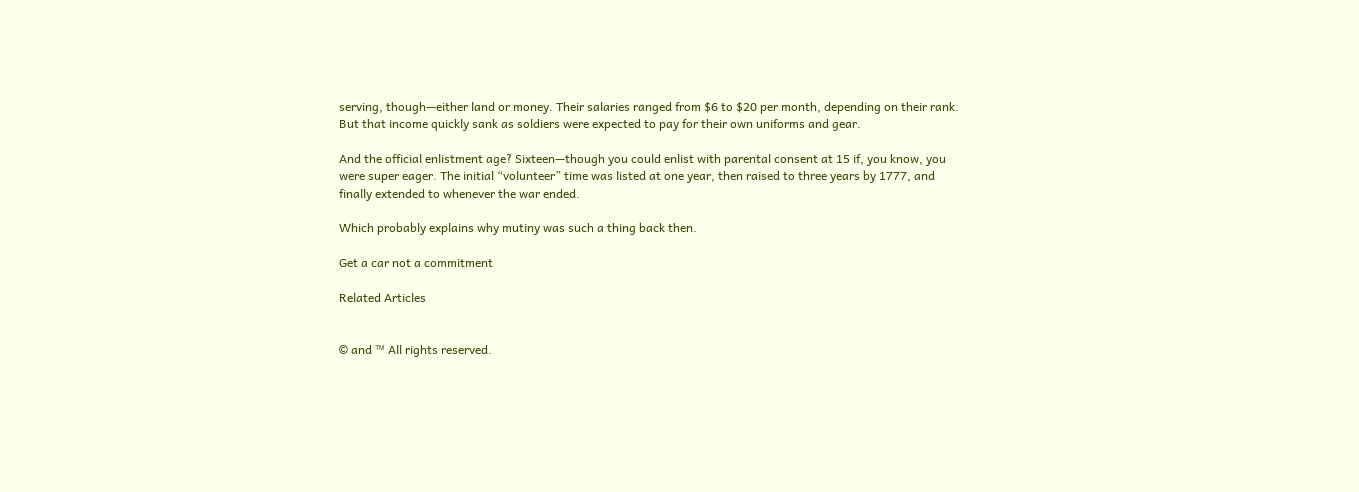serving, though—either land or money. Their salaries ranged from $6 to $20 per month, depending on their rank. But that income quickly sank as soldiers were expected to pay for their own uniforms and gear.

And the official enlistment age? Sixteen—though you could enlist with parental consent at 15 if, you know, you were super eager. The initial “volunteer” time was listed at one year, then raised to three years by 1777, and finally extended to whenever the war ended.

Which probably explains why mutiny was such a thing back then.

Get a car not a commitment

Related Articles


© and ™ All rights reserved.